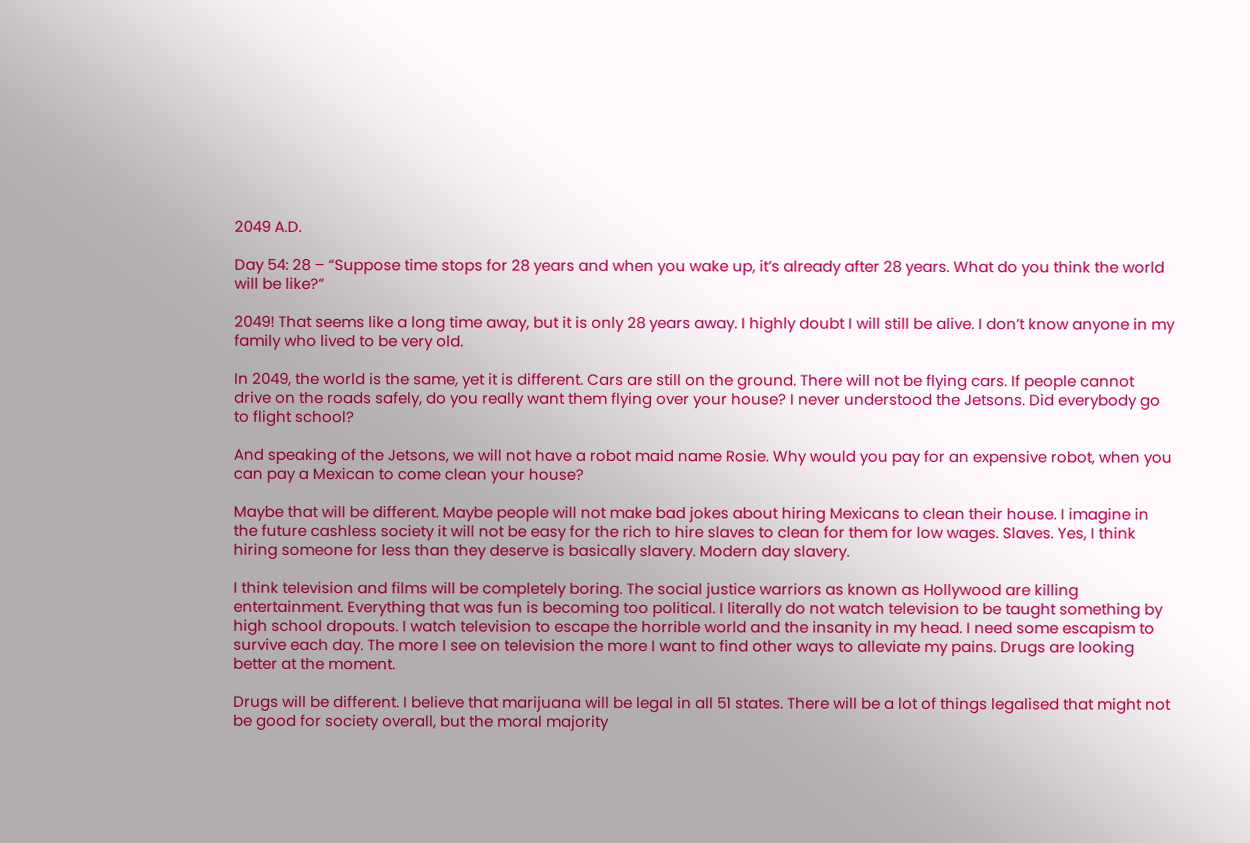2049 A.D.

Day 54: 28 – “Suppose time stops for 28 years and when you wake up, it’s already after 28 years. What do you think the world will be like?”

2049! That seems like a long time away, but it is only 28 years away. I highly doubt I will still be alive. I don’t know anyone in my family who lived to be very old.

In 2049, the world is the same, yet it is different. Cars are still on the ground. There will not be flying cars. If people cannot drive on the roads safely, do you really want them flying over your house? I never understood the Jetsons. Did everybody go to flight school?

And speaking of the Jetsons, we will not have a robot maid name Rosie. Why would you pay for an expensive robot, when you can pay a Mexican to come clean your house?

Maybe that will be different. Maybe people will not make bad jokes about hiring Mexicans to clean their house. I imagine in the future cashless society it will not be easy for the rich to hire slaves to clean for them for low wages. Slaves. Yes, I think hiring someone for less than they deserve is basically slavery. Modern day slavery.

I think television and films will be completely boring. The social justice warriors as known as Hollywood are killing entertainment. Everything that was fun is becoming too political. I literally do not watch television to be taught something by high school dropouts. I watch television to escape the horrible world and the insanity in my head. I need some escapism to survive each day. The more I see on television the more I want to find other ways to alleviate my pains. Drugs are looking better at the moment.

Drugs will be different. I believe that marijuana will be legal in all 51 states. There will be a lot of things legalised that might not be good for society overall, but the moral majority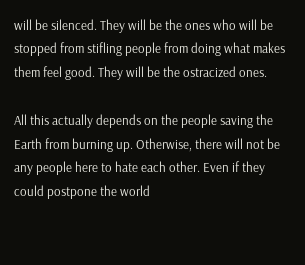will be silenced. They will be the ones who will be stopped from stifling people from doing what makes them feel good. They will be the ostracized ones.

All this actually depends on the people saving the Earth from burning up. Otherwise, there will not be any people here to hate each other. Even if they could postpone the world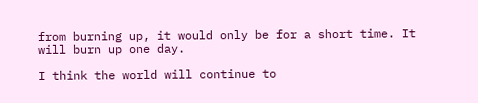from burning up, it would only be for a short time. It will burn up one day.

I think the world will continue to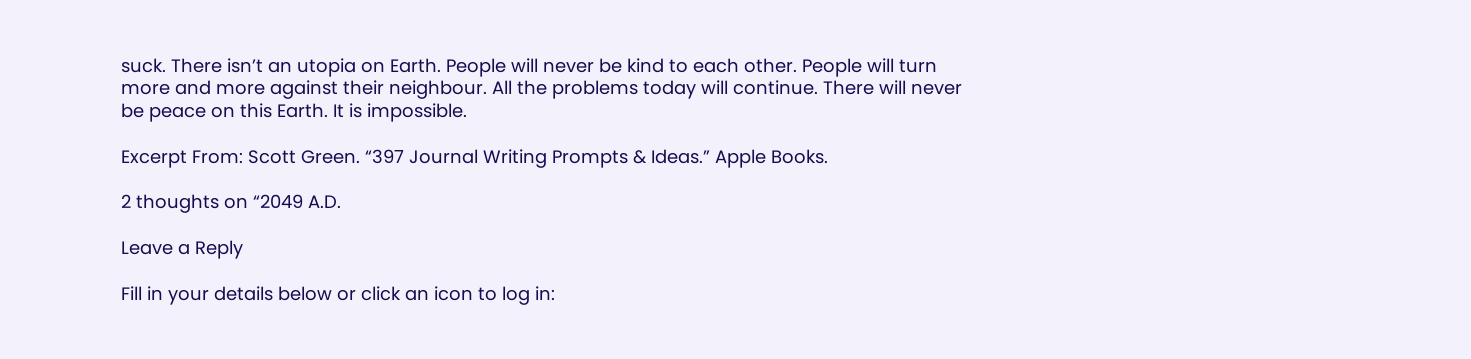suck. There isn’t an utopia on Earth. People will never be kind to each other. People will turn more and more against their neighbour. All the problems today will continue. There will never be peace on this Earth. It is impossible.

Excerpt From: Scott Green. “397 Journal Writing Prompts & Ideas.” Apple Books.

2 thoughts on “2049 A.D.

Leave a Reply

Fill in your details below or click an icon to log in: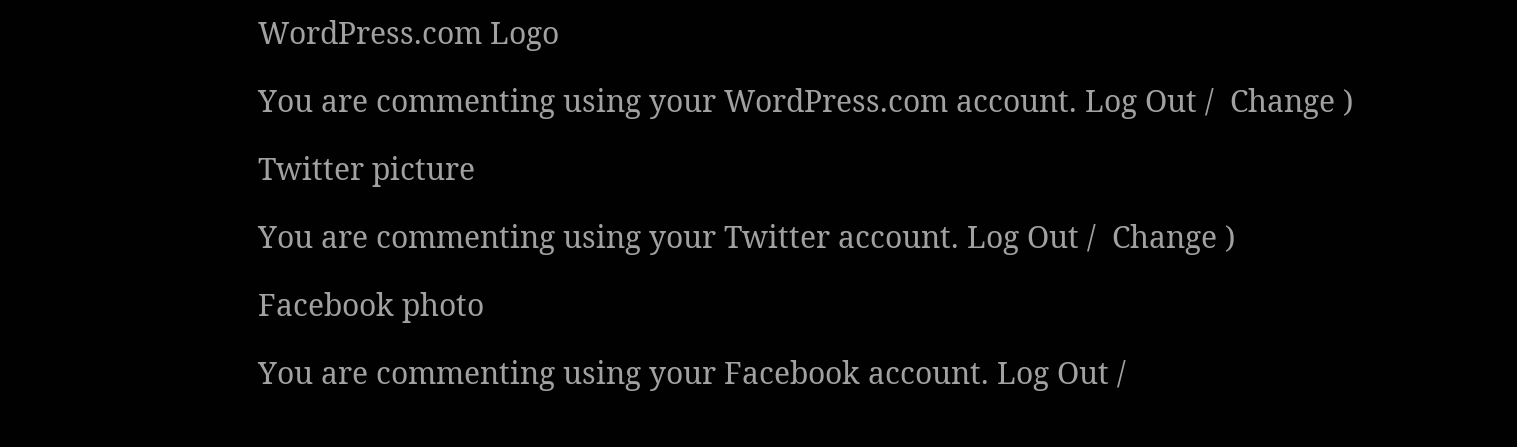WordPress.com Logo

You are commenting using your WordPress.com account. Log Out /  Change )

Twitter picture

You are commenting using your Twitter account. Log Out /  Change )

Facebook photo

You are commenting using your Facebook account. Log Out /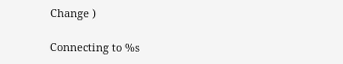Change )

Connecting to %s